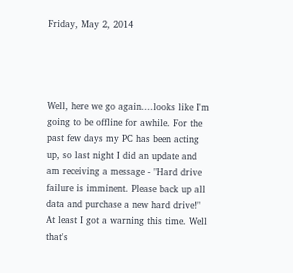Friday, May 2, 2014




Well, here we go again....looks like I'm going to be offline for awhile. For the past few days my PC has been acting up, so last night I did an update and am receiving a message - "Hard drive failure is imminent. Please back up all data and purchase a new hard drive!" At least I got a warning this time. Well that's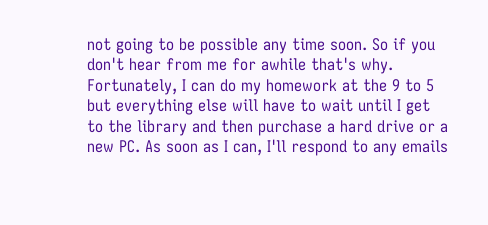not going to be possible any time soon. So if you don't hear from me for awhile that's why. Fortunately, I can do my homework at the 9 to 5 but everything else will have to wait until I get to the library and then purchase a hard drive or a new PC. As soon as I can, I'll respond to any emails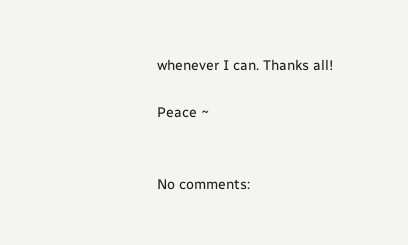whenever I can. Thanks all!

Peace ~


No comments: